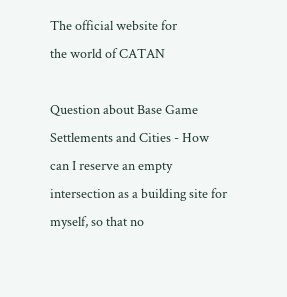The official website for
the world of CATAN

Question about Base Game Settlements and Cities - How can I reserve an empty intersection as a building site for myself, so that no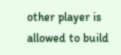other player is allowed to build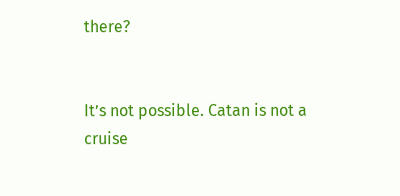there?


It’s not possible. Catan is not a cruise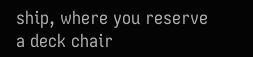ship, where you reserve a deck chair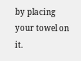by placing your towel on it.